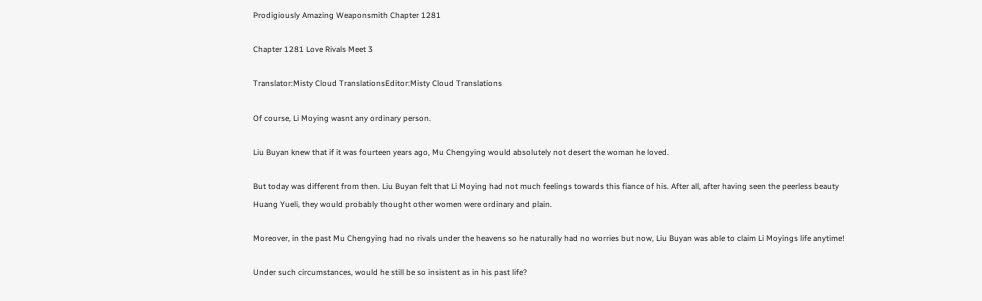Prodigiously Amazing Weaponsmith Chapter 1281

Chapter 1281 Love Rivals Meet 3

Translator:Misty Cloud TranslationsEditor:Misty Cloud Translations

Of course, Li Moying wasnt any ordinary person.

Liu Buyan knew that if it was fourteen years ago, Mu Chengying would absolutely not desert the woman he loved.

But today was different from then. Liu Buyan felt that Li Moying had not much feelings towards this fiance of his. After all, after having seen the peerless beauty Huang Yueli, they would probably thought other women were ordinary and plain.

Moreover, in the past Mu Chengying had no rivals under the heavens so he naturally had no worries but now, Liu Buyan was able to claim Li Moyings life anytime!

Under such circumstances, would he still be so insistent as in his past life?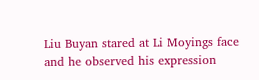Liu Buyan stared at Li Moyings face and he observed his expression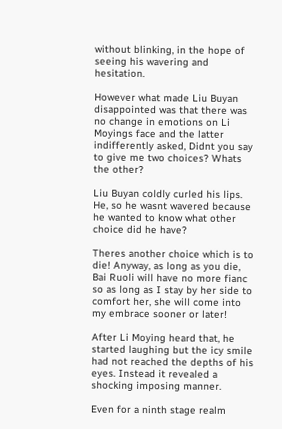without blinking, in the hope of seeing his wavering and hesitation.

However what made Liu Buyan disappointed was that there was no change in emotions on Li Moyings face and the latter indifferently asked, Didnt you say to give me two choices? Whats the other?

Liu Buyan coldly curled his lips. He, so he wasnt wavered because he wanted to know what other choice did he have?

Theres another choice which is to die! Anyway, as long as you die, Bai Ruoli will have no more fianc so as long as I stay by her side to comfort her, she will come into my embrace sooner or later!

After Li Moying heard that, he started laughing but the icy smile had not reached the depths of his eyes. Instead it revealed a shocking imposing manner.

Even for a ninth stage realm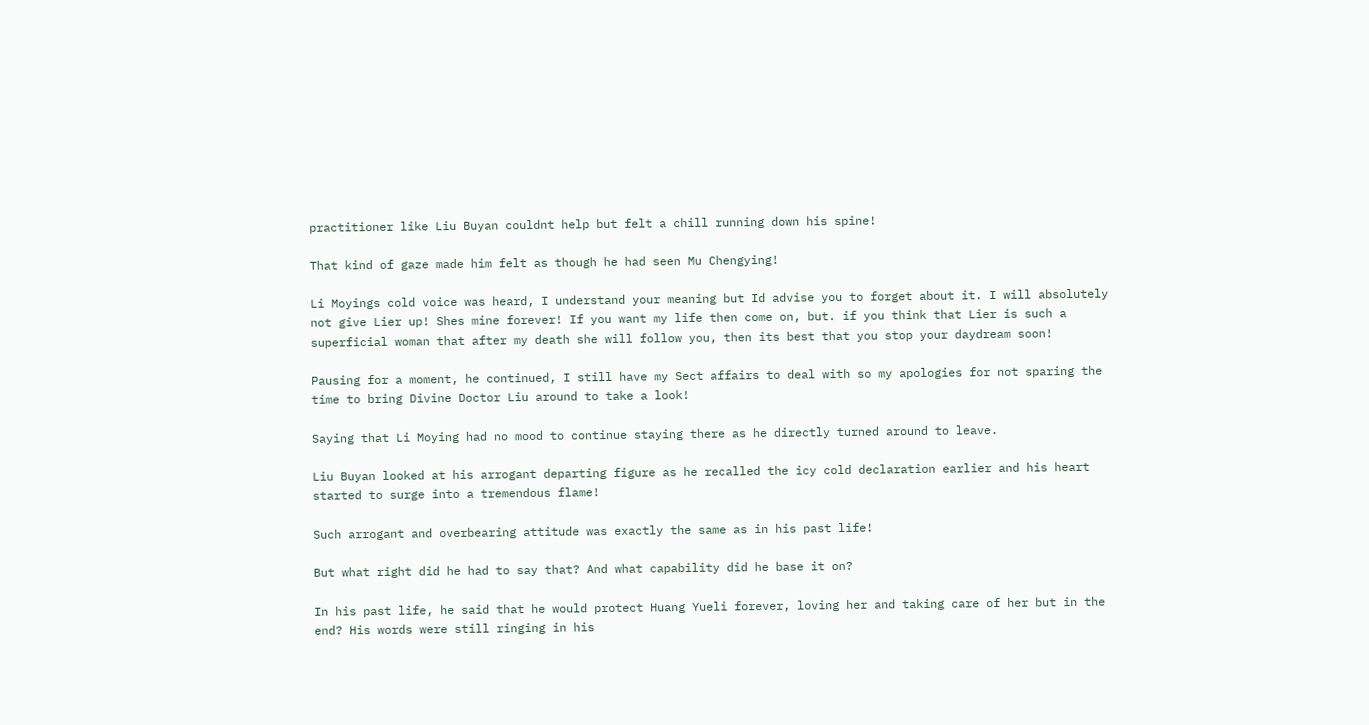practitioner like Liu Buyan couldnt help but felt a chill running down his spine!

That kind of gaze made him felt as though he had seen Mu Chengying!

Li Moyings cold voice was heard, I understand your meaning but Id advise you to forget about it. I will absolutely not give Lier up! Shes mine forever! If you want my life then come on, but. if you think that Lier is such a superficial woman that after my death she will follow you, then its best that you stop your daydream soon!

Pausing for a moment, he continued, I still have my Sect affairs to deal with so my apologies for not sparing the time to bring Divine Doctor Liu around to take a look!

Saying that Li Moying had no mood to continue staying there as he directly turned around to leave.

Liu Buyan looked at his arrogant departing figure as he recalled the icy cold declaration earlier and his heart started to surge into a tremendous flame!

Such arrogant and overbearing attitude was exactly the same as in his past life!

But what right did he had to say that? And what capability did he base it on?

In his past life, he said that he would protect Huang Yueli forever, loving her and taking care of her but in the end? His words were still ringing in his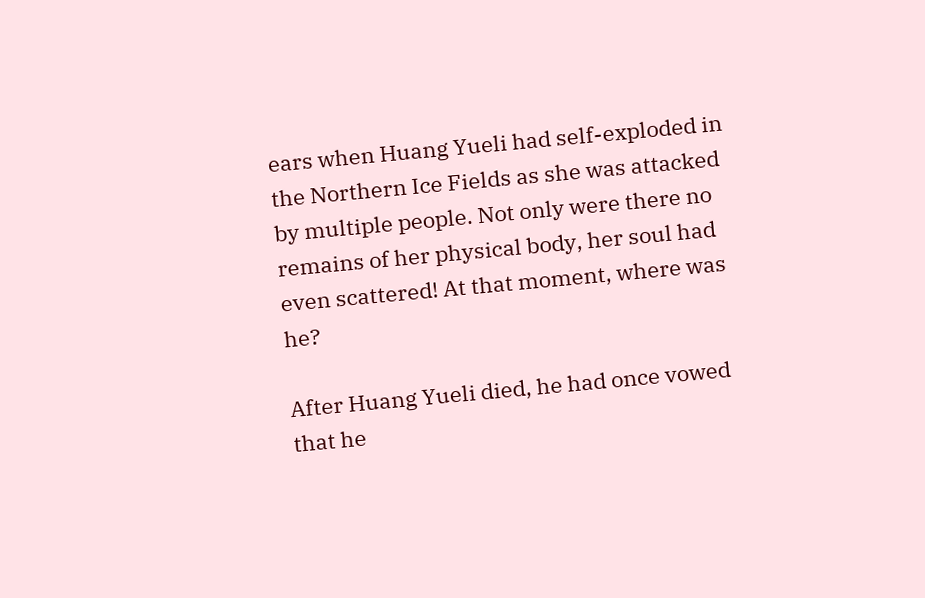ears when Huang Yueli had self-exploded in the Northern Ice Fields as she was attacked by multiple people. Not only were there no remains of her physical body, her soul had even scattered! At that moment, where was he?

After Huang Yueli died, he had once vowed that he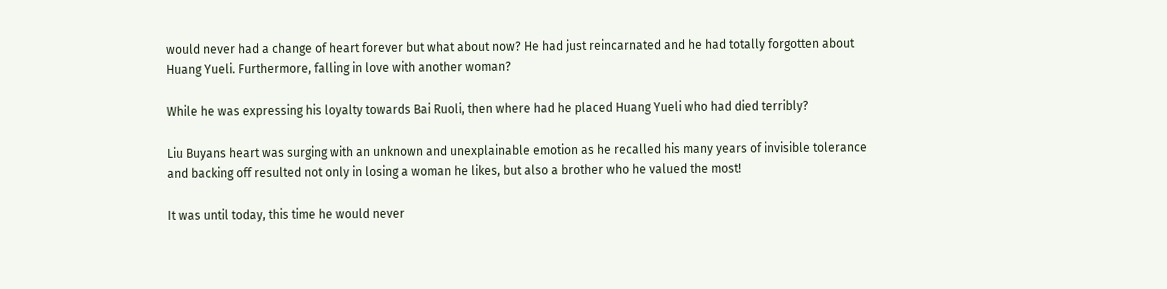would never had a change of heart forever but what about now? He had just reincarnated and he had totally forgotten about Huang Yueli. Furthermore, falling in love with another woman?

While he was expressing his loyalty towards Bai Ruoli, then where had he placed Huang Yueli who had died terribly?

Liu Buyans heart was surging with an unknown and unexplainable emotion as he recalled his many years of invisible tolerance and backing off resulted not only in losing a woman he likes, but also a brother who he valued the most!

It was until today, this time he would never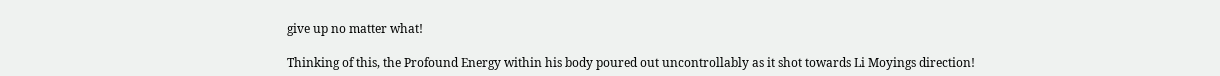give up no matter what!

Thinking of this, the Profound Energy within his body poured out uncontrollably as it shot towards Li Moyings direction!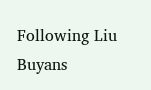Following Liu Buyans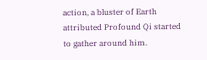action, a bluster of Earth attributed Profound Qi started to gather around him.